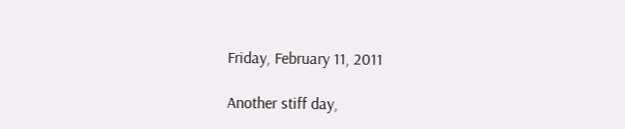Friday, February 11, 2011

Another stiff day,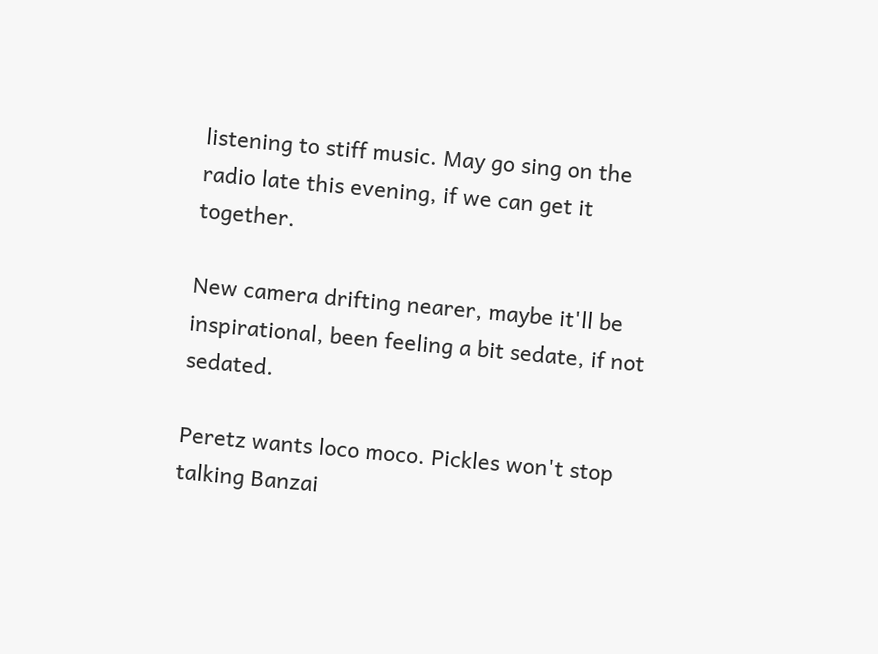listening to stiff music. May go sing on the radio late this evening, if we can get it together.

New camera drifting nearer, maybe it'll be inspirational, been feeling a bit sedate, if not sedated.

Peretz wants loco moco. Pickles won't stop talking Banzai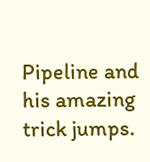Pipeline and his amazing trick jumps.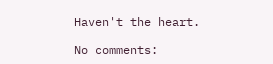Haven't the heart.

No comments: